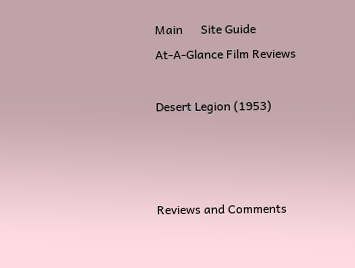Main      Site Guide
At-A-Glance Film Reviews

Desert Legion (1953)



Reviews and Comments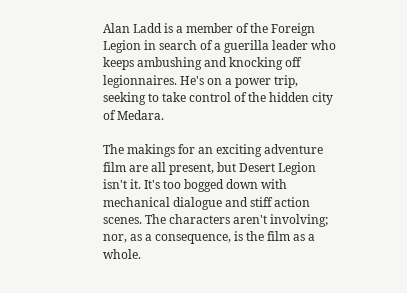Alan Ladd is a member of the Foreign Legion in search of a guerilla leader who keeps ambushing and knocking off legionnaires. He's on a power trip, seeking to take control of the hidden city of Medara.

The makings for an exciting adventure film are all present, but Desert Legion isn't it. It's too bogged down with mechanical dialogue and stiff action scenes. The characters aren't involving; nor, as a consequence, is the film as a whole.